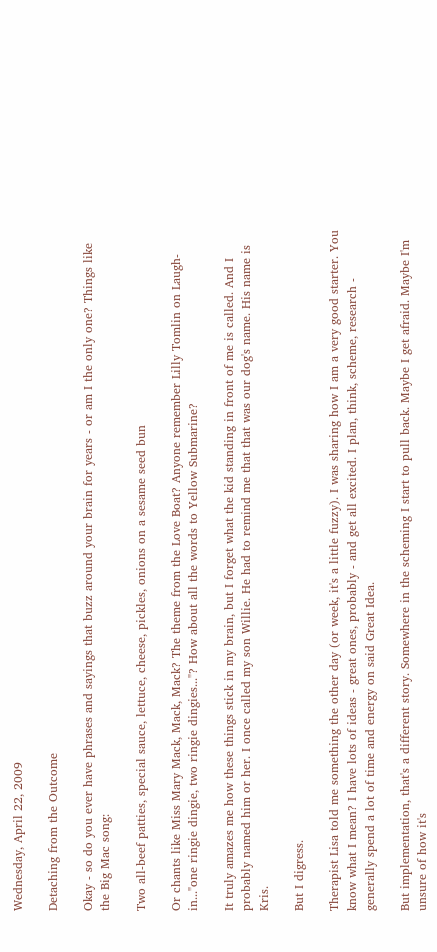Wednesday, April 22, 2009

Detaching from the Outcome

Okay - so do you ever have phrases and sayings that buzz around your brain for years - or am I the only one? Things like the Big Mac song:

Two all-beef patties, special sauce, lettuce, cheese, pickles, onions on a sesame seed bun

Or chants like Miss Mary Mack, Mack, Mack? The theme from the Love Boat? Anyone remember Lilly Tomlin on Laugh-in..."one ringie dingie, two ringie dingies..."? How about all the words to Yellow Submarine?

It truly amazes me how these things stick in my brain, but I forget what the kid standing in front of me is called. And I probably named him or her. I once called my son Willie. He had to remind me that that was our dog's name. His name is Kris.

But I digress.

Therapist Lisa told me something the other day (or week, it's a little fuzzy). I was sharing how I am a very good starter. You know what I mean? I have lots of ideas - great ones, probably - and get all excited. I plan, think, scheme, research - generally spend a lot of time and energy on said Great Idea.

But implementation, that's a different story. Somewhere in the scheming I start to pull back. Maybe I get afraid. Maybe I'm unsure of how it's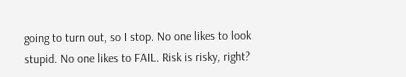going to turn out, so I stop. No one likes to look stupid. No one likes to FAIL. Risk is risky, right?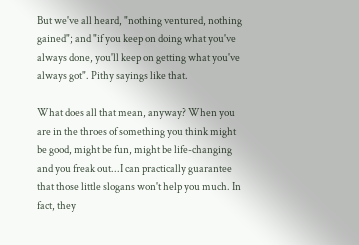But we've all heard, "nothing ventured, nothing gained"; and "if you keep on doing what you've always done, you'll keep on getting what you've always got". Pithy sayings like that.

What does all that mean, anyway? When you are in the throes of something you think might be good, might be fun, might be life-changing and you freak out...I can practically guarantee that those little slogans won't help you much. In fact, they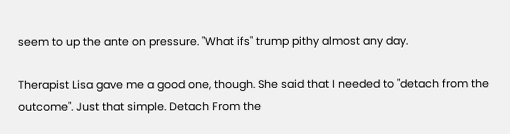seem to up the ante on pressure. "What ifs" trump pithy almost any day.

Therapist Lisa gave me a good one, though. She said that I needed to "detach from the outcome". Just that simple. Detach From the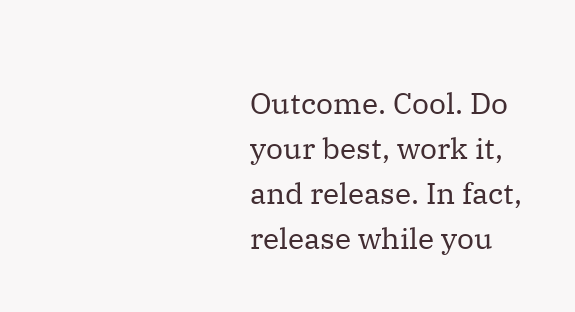Outcome. Cool. Do your best, work it, and release. In fact, release while you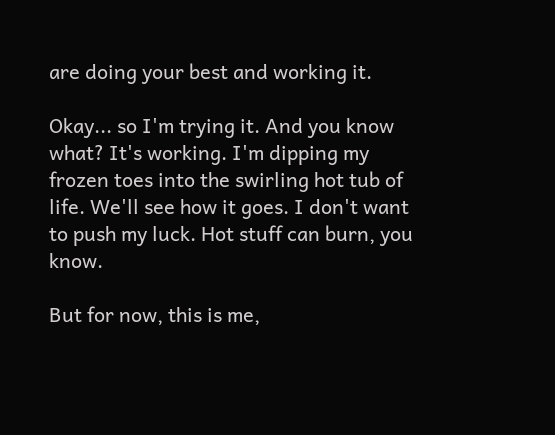are doing your best and working it.

Okay... so I'm trying it. And you know what? It's working. I'm dipping my frozen toes into the swirling hot tub of life. We'll see how it goes. I don't want to push my luck. Hot stuff can burn, you know.

But for now, this is me,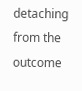detaching from the outcome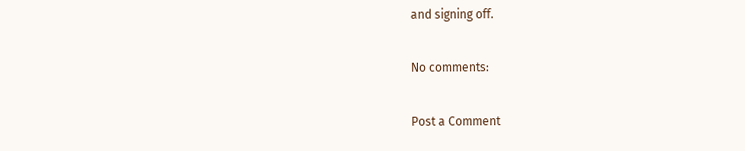and signing off.

No comments:

Post a Comment